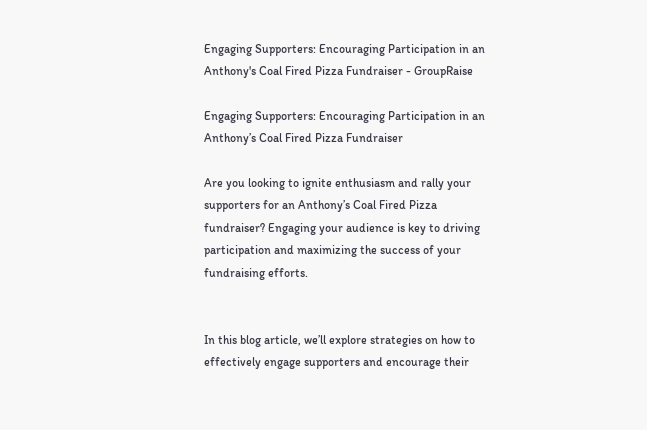Engaging Supporters: Encouraging Participation in an Anthony's Coal Fired Pizza Fundraiser - GroupRaise

Engaging Supporters: Encouraging Participation in an Anthony’s Coal Fired Pizza Fundraiser

Are you looking to ignite enthusiasm and rally your supporters for an Anthony’s Coal Fired Pizza fundraiser? Engaging your audience is key to driving participation and maximizing the success of your fundraising efforts.


In this blog article, we’ll explore strategies on how to effectively engage supporters and encourage their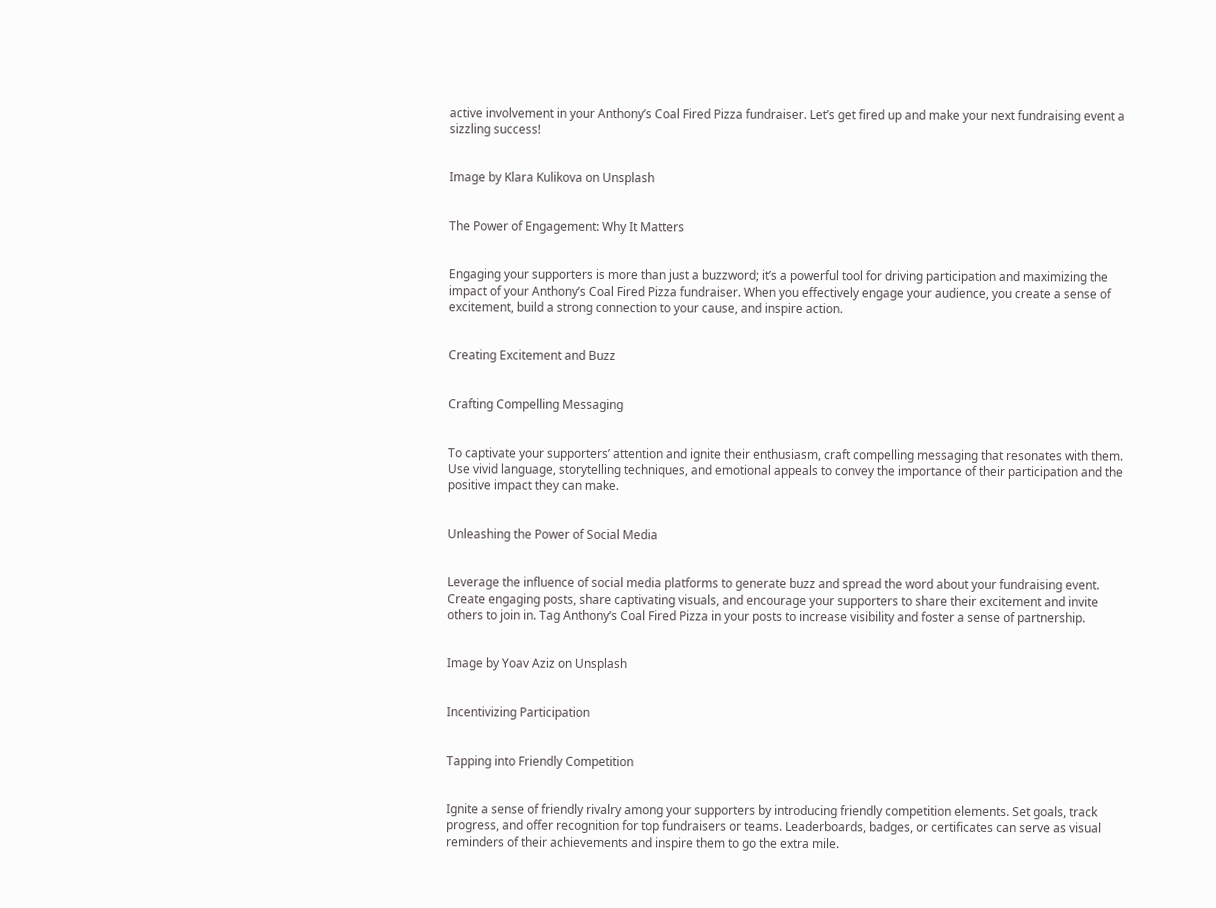active involvement in your Anthony’s Coal Fired Pizza fundraiser. Let’s get fired up and make your next fundraising event a sizzling success!


Image by Klara Kulikova on Unsplash


The Power of Engagement: Why It Matters


Engaging your supporters is more than just a buzzword; it’s a powerful tool for driving participation and maximizing the impact of your Anthony’s Coal Fired Pizza fundraiser. When you effectively engage your audience, you create a sense of excitement, build a strong connection to your cause, and inspire action.


Creating Excitement and Buzz


Crafting Compelling Messaging


To captivate your supporters’ attention and ignite their enthusiasm, craft compelling messaging that resonates with them. Use vivid language, storytelling techniques, and emotional appeals to convey the importance of their participation and the positive impact they can make.


Unleashing the Power of Social Media


Leverage the influence of social media platforms to generate buzz and spread the word about your fundraising event. Create engaging posts, share captivating visuals, and encourage your supporters to share their excitement and invite others to join in. Tag Anthony’s Coal Fired Pizza in your posts to increase visibility and foster a sense of partnership.


Image by Yoav Aziz on Unsplash


Incentivizing Participation


Tapping into Friendly Competition


Ignite a sense of friendly rivalry among your supporters by introducing friendly competition elements. Set goals, track progress, and offer recognition for top fundraisers or teams. Leaderboards, badges, or certificates can serve as visual reminders of their achievements and inspire them to go the extra mile.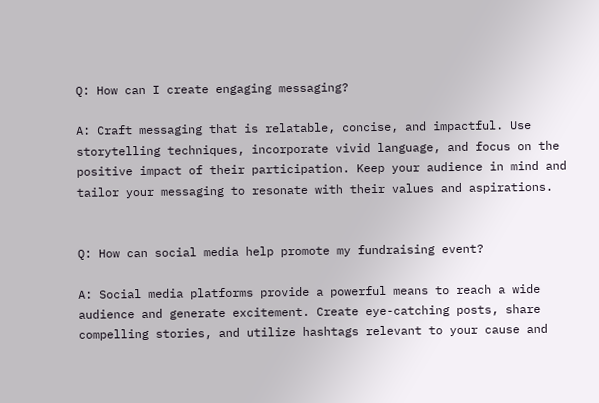Q: How can I create engaging messaging?

A: Craft messaging that is relatable, concise, and impactful. Use storytelling techniques, incorporate vivid language, and focus on the positive impact of their participation. Keep your audience in mind and tailor your messaging to resonate with their values and aspirations.


Q: How can social media help promote my fundraising event?

A: Social media platforms provide a powerful means to reach a wide audience and generate excitement. Create eye-catching posts, share compelling stories, and utilize hashtags relevant to your cause and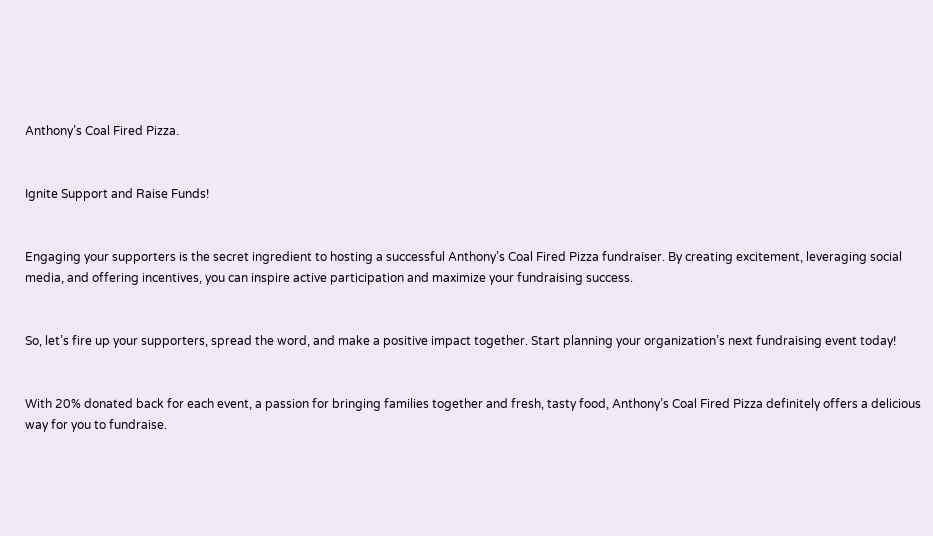Anthony’s Coal Fired Pizza.


Ignite Support and Raise Funds!


Engaging your supporters is the secret ingredient to hosting a successful Anthony’s Coal Fired Pizza fundraiser. By creating excitement, leveraging social media, and offering incentives, you can inspire active participation and maximize your fundraising success.


So, let’s fire up your supporters, spread the word, and make a positive impact together. Start planning your organization’s next fundraising event today!


With 20% donated back for each event, a passion for bringing families together and fresh, tasty food, Anthony’s Coal Fired Pizza definitely offers a delicious way for you to fundraise.